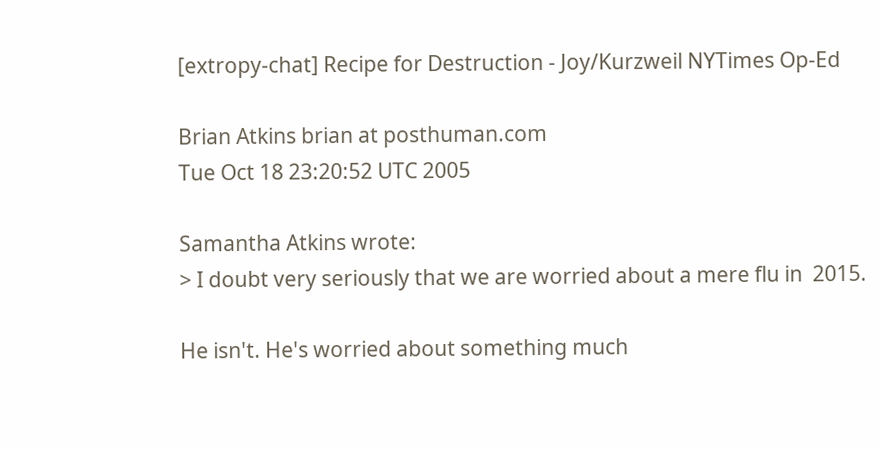[extropy-chat] Recipe for Destruction - Joy/Kurzweil NYTimes Op-Ed

Brian Atkins brian at posthuman.com
Tue Oct 18 23:20:52 UTC 2005

Samantha Atkins wrote:
> I doubt very seriously that we are worried about a mere flu in  2015.

He isn't. He's worried about something much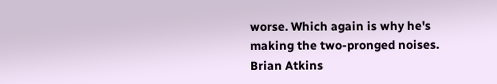worse. Which again is why he's
making the two-pronged noises.
Brian Atkins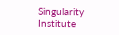Singularity Institute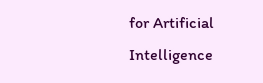for Artificial Intelligence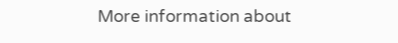More information about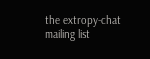the extropy-chat mailing list